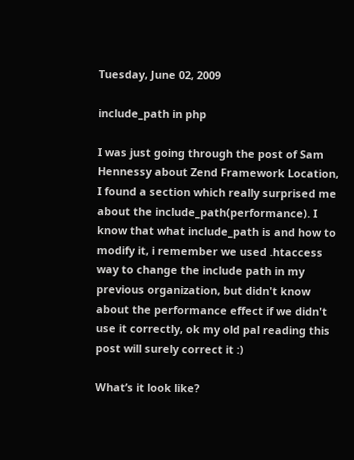Tuesday, June 02, 2009

include_path in php

I was just going through the post of Sam Hennessy about Zend Framework Location, I found a section which really surprised me about the include_path(performance). I know that what include_path is and how to modify it, i remember we used .htaccess way to change the include path in my previous organization, but didn't know about the performance effect if we didn't use it correctly, ok my old pal reading this post will surely correct it :)

What’s it look like?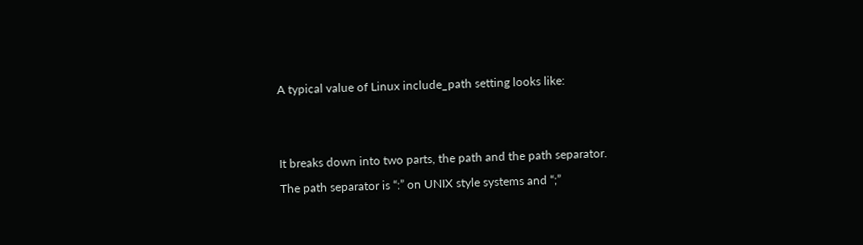A typical value of Linux include_path setting looks like:


It breaks down into two parts, the path and the path separator.
The path separator is “:” on UNIX style systems and “;”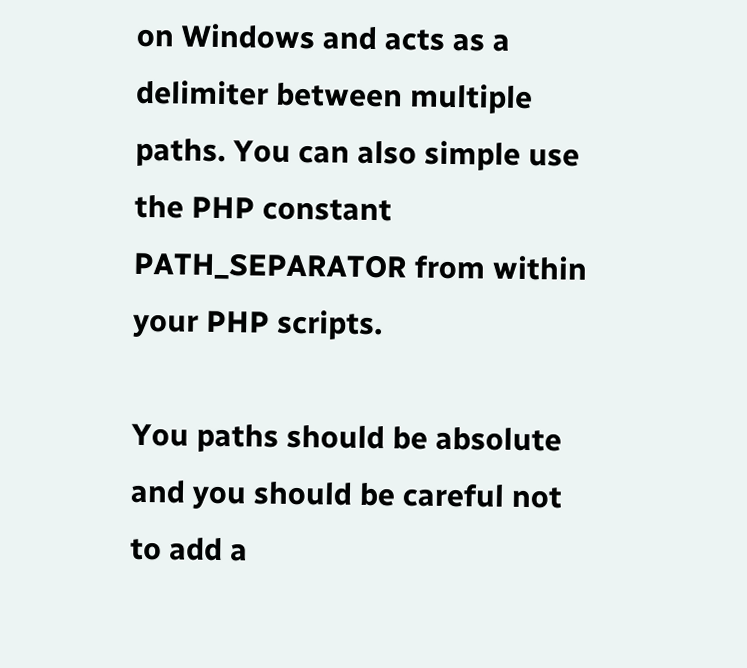on Windows and acts as a delimiter between multiple paths. You can also simple use the PHP constant PATH_SEPARATOR from within your PHP scripts.

You paths should be absolute and you should be careful not to add a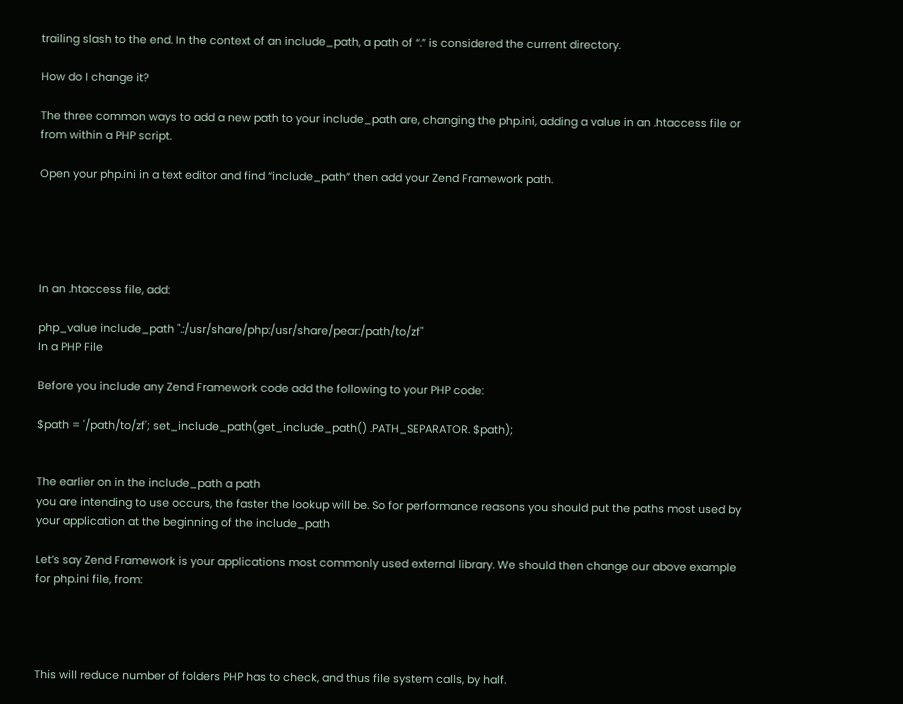trailing slash to the end. In the context of an include_path, a path of “.” is considered the current directory.

How do I change it?

The three common ways to add a new path to your include_path are, changing the php.ini, adding a value in an .htaccess file or from within a PHP script.

Open your php.ini in a text editor and find “include_path” then add your Zend Framework path.





In an .htaccess file, add:

php_value include_path ".:/usr/share/php:/usr/share/pear:/path/to/zf"
In a PHP File

Before you include any Zend Framework code add the following to your PHP code:

$path = '/path/to/zf'; set_include_path(get_include_path() .PATH_SEPARATOR. $path);


The earlier on in the include_path a path
you are intending to use occurs, the faster the lookup will be. So for performance reasons you should put the paths most used by your application at the beginning of the include_path

Let’s say Zend Framework is your applications most commonly used external library. We should then change our above example for php.ini file, from:




This will reduce number of folders PHP has to check, and thus file system calls, by half.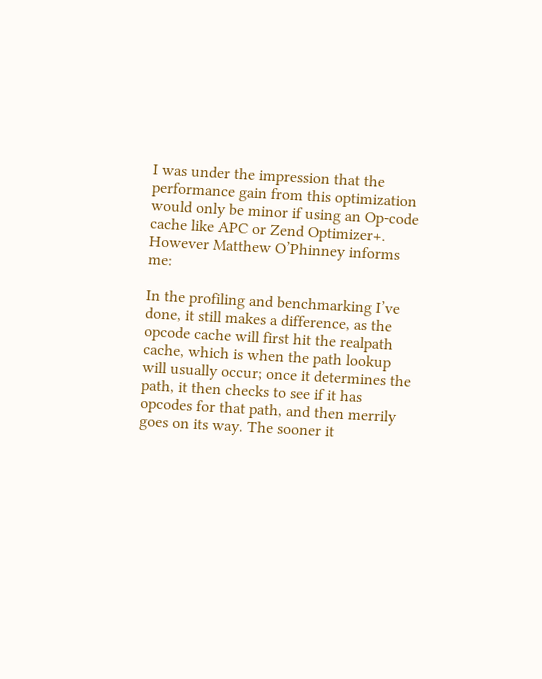I was under the impression that the performance gain from this optimization would only be minor if using an Op-code cache like APC or Zend Optimizer+. However Matthew O’Phinney informs me:

In the profiling and benchmarking I’ve done, it still makes a difference, as the opcode cache will first hit the realpath cache, which is when the path lookup will usually occur; once it determines the path, it then checks to see if it has opcodes for that path, and then merrily goes on its way. The sooner it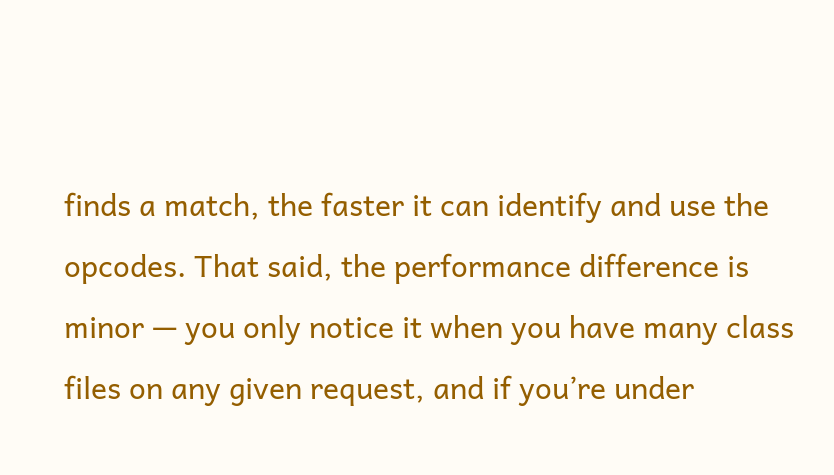finds a match, the faster it can identify and use the opcodes. That said, the performance difference is minor — you only notice it when you have many class files on any given request, and if you’re under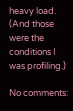heavy load. (And those were the conditions I was profiling.)

No comments: